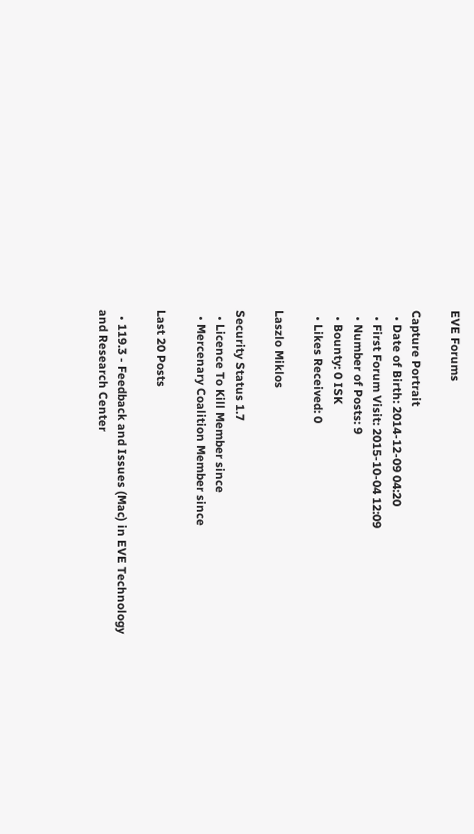EVE Forums

Capture Portrait
  • Date of Birth: 2014-12-09 04:20
  • First Forum Visit: 2015-10-04 12:09
  • Number of Posts: 9
  • Bounty: 0 ISK
  • Likes Received: 0

Laszlo Miklos

Security Status 1.7
  • Licence To Kill Member since
  • Mercenary Coalition Member since

Last 20 Posts

  • 119.3 - Feedback and Issues (Mac) in EVE Technology and Research Center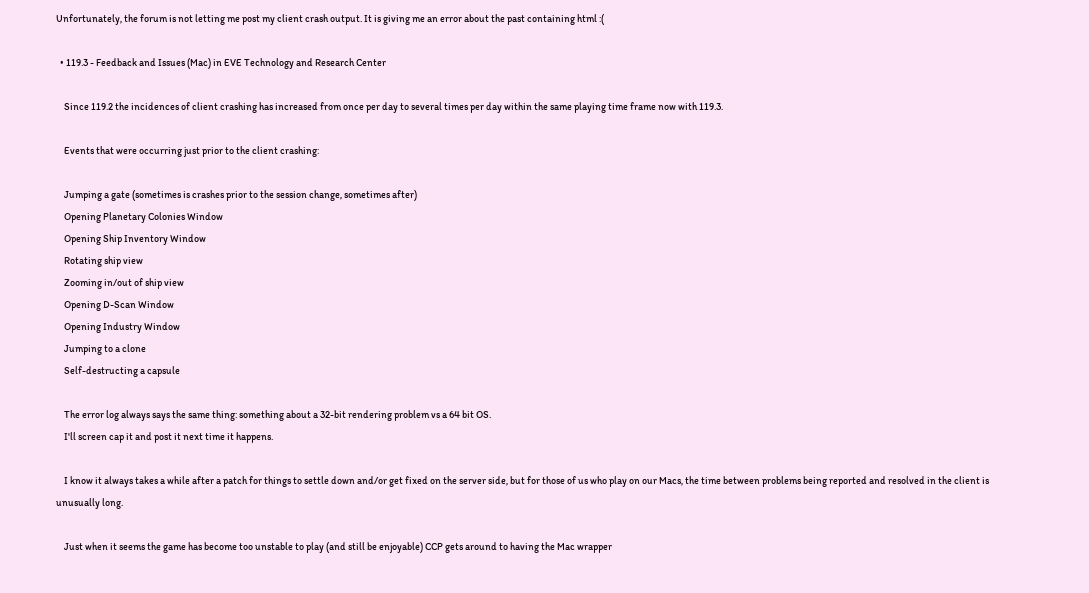Unfortunately, the forum is not letting me post my client crash output. It is giving me an error about the past containing html :(

  • 119.3 - Feedback and Issues (Mac) in EVE Technology and Research Center

    Since 119.2 the incidences of client crashing has increased from once per day to several times per day within the same playing time frame now with 119.3.

    Events that were occurring just prior to the client crashing:

    Jumping a gate (sometimes is crashes prior to the session change, sometimes after)
    Opening Planetary Colonies Window
    Opening Ship Inventory Window
    Rotating ship view
    Zooming in/out of ship view
    Opening D-Scan Window
    Opening Industry Window
    Jumping to a clone
    Self-destructing a capsule

    The error log always says the same thing: something about a 32-bit rendering problem vs a 64 bit OS.
    I'll screen cap it and post it next time it happens.

    I know it always takes a while after a patch for things to settle down and/or get fixed on the server side, but for those of us who play on our Macs, the time between problems being reported and resolved in the client is unusually long.

    Just when it seems the game has become too unstable to play (and still be enjoyable) CCP gets around to having the Mac wrapper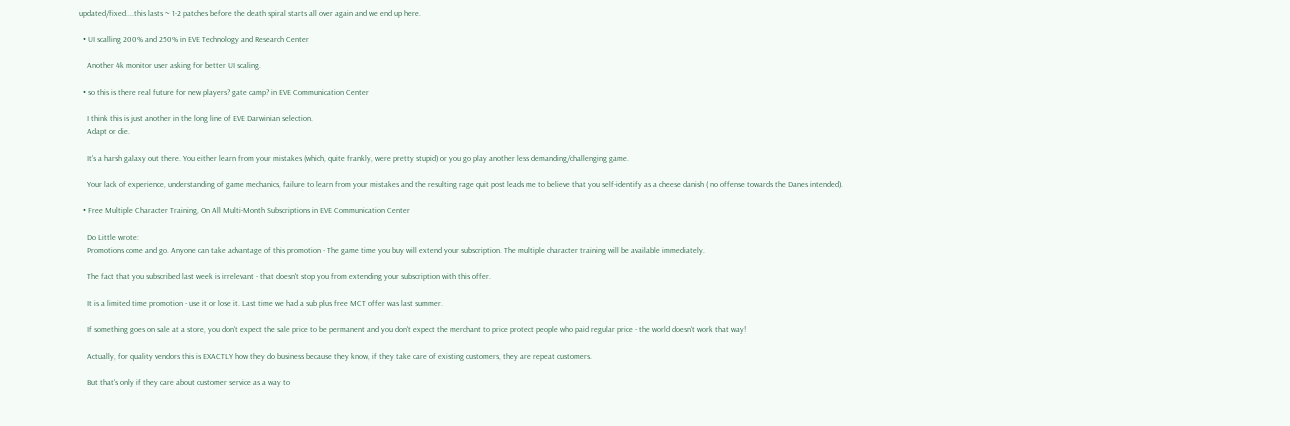updated/fixed....this lasts ~ 1-2 patches before the death spiral starts all over again and we end up here.

  • UI scalling 200% and 250% in EVE Technology and Research Center

    Another 4k monitor user asking for better UI scaling.

  • so this is there real future for new players? gate camp? in EVE Communication Center

    I think this is just another in the long line of EVE Darwinian selection.
    Adapt or die.

    It's a harsh galaxy out there. You either learn from your mistakes (which, quite frankly, were pretty stupid) or you go play another less demanding/challenging game.

    Your lack of experience, understanding of game mechanics, failure to learn from your mistakes and the resulting rage quit post leads me to believe that you self-identify as a cheese danish ( no offense towards the Danes intended).

  • Free Multiple Character Training, On All Multi-Month Subscriptions in EVE Communication Center

    Do Little wrote:
    Promotions come and go. Anyone can take advantage of this promotion - The game time you buy will extend your subscription. The multiple character training will be available immediately.

    The fact that you subscribed last week is irrelevant - that doesn't stop you from extending your subscription with this offer.

    It is a limited time promotion - use it or lose it. Last time we had a sub plus free MCT offer was last summer.

    If something goes on sale at a store, you don't expect the sale price to be permanent and you don't expect the merchant to price protect people who paid regular price - the world doesn't work that way!

    Actually, for quality vendors this is EXACTLY how they do business because they know, if they take care of existing customers, they are repeat customers.

    But that's only if they care about customer service as a way to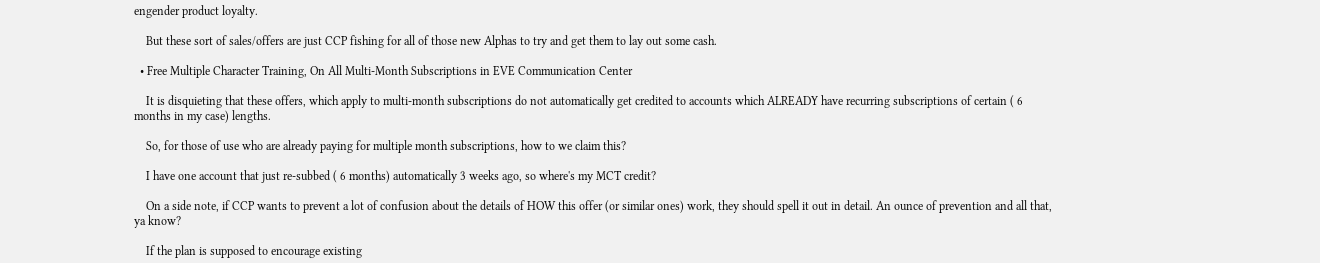engender product loyalty.

    But these sort of sales/offers are just CCP fishing for all of those new Alphas to try and get them to lay out some cash.

  • Free Multiple Character Training, On All Multi-Month Subscriptions in EVE Communication Center

    It is disquieting that these offers, which apply to multi-month subscriptions do not automatically get credited to accounts which ALREADY have recurring subscriptions of certain ( 6 months in my case) lengths.

    So, for those of use who are already paying for multiple month subscriptions, how to we claim this?

    I have one account that just re-subbed ( 6 months) automatically 3 weeks ago, so where's my MCT credit?

    On a side note, if CCP wants to prevent a lot of confusion about the details of HOW this offer (or similar ones) work, they should spell it out in detail. An ounce of prevention and all that, ya know?

    If the plan is supposed to encourage existing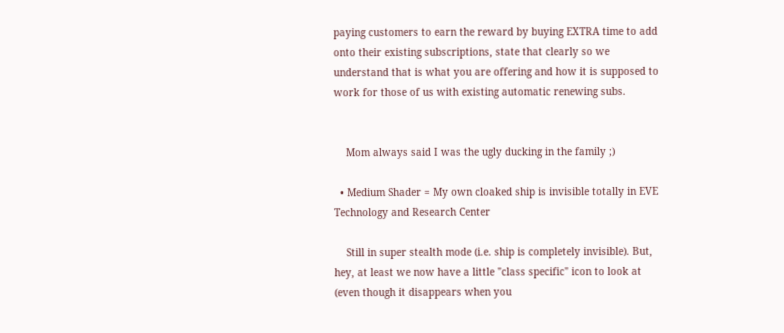paying customers to earn the reward by buying EXTRA time to add onto their existing subscriptions, state that clearly so we understand that is what you are offering and how it is supposed to work for those of us with existing automatic renewing subs.


    Mom always said I was the ugly ducking in the family ;)

  • Medium Shader = My own cloaked ship is invisible totally in EVE Technology and Research Center

    Still in super stealth mode (i.e. ship is completely invisible). But, hey, at least we now have a little "class specific" icon to look at (even though it disappears when you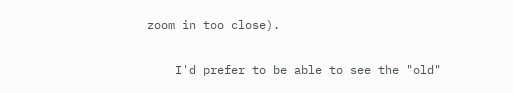zoom in too close).

    I'd prefer to be able to see the "old"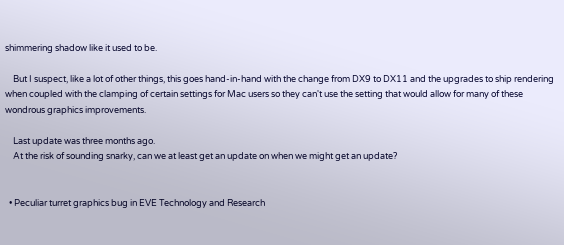shimmering shadow like it used to be.

    But I suspect, like a lot of other things, this goes hand-in-hand with the change from DX9 to DX11 and the upgrades to ship rendering when coupled with the clamping of certain settings for Mac users so they can't use the setting that would allow for many of these wondrous graphics improvements.

    Last update was three months ago.
    At the risk of sounding snarky, can we at least get an update on when we might get an update?


  • Peculiar turret graphics bug in EVE Technology and Research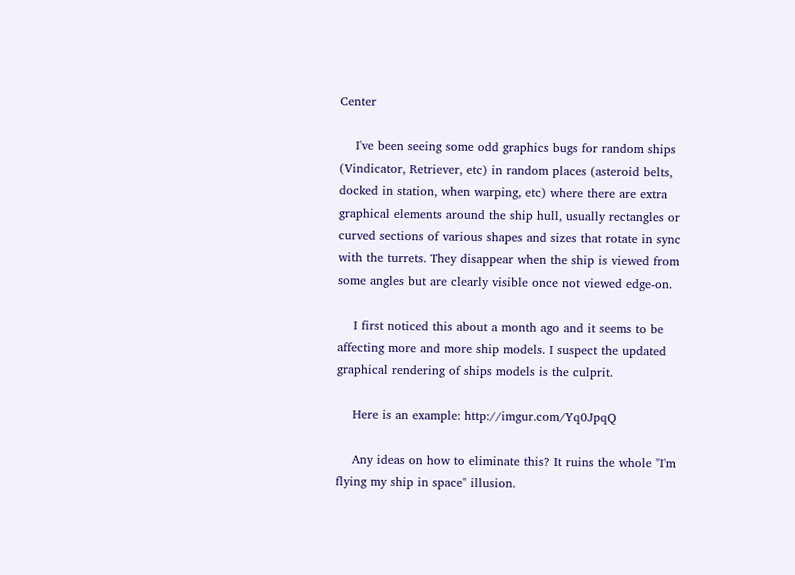Center

    I've been seeing some odd graphics bugs for random ships (Vindicator, Retriever, etc) in random places (asteroid belts, docked in station, when warping, etc) where there are extra graphical elements around the ship hull, usually rectangles or curved sections of various shapes and sizes that rotate in sync with the turrets. They disappear when the ship is viewed from some angles but are clearly visible once not viewed edge-on.

    I first noticed this about a month ago and it seems to be affecting more and more ship models. I suspect the updated graphical rendering of ships models is the culprit.

    Here is an example: http://imgur.com/Yq0JpqQ

    Any ideas on how to eliminate this? It ruins the whole "I'm flying my ship in space" illusion.